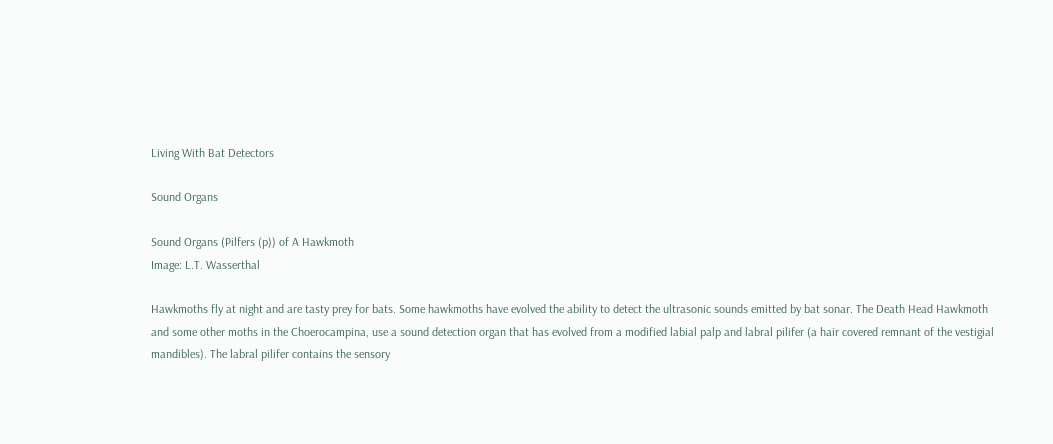Living With Bat Detectors

Sound Organs

Sound Organs (Pilfers (p)) of A Hawkmoth
Image: L.T. Wasserthal

Hawkmoths fly at night and are tasty prey for bats. Some hawkmoths have evolved the ability to detect the ultrasonic sounds emitted by bat sonar. The Death Head Hawkmoth and some other moths in the Choerocampina, use a sound detection organ that has evolved from a modified labial palp and labral pilifer (a hair covered remnant of the vestigial mandibles). The labral pilifer contains the sensory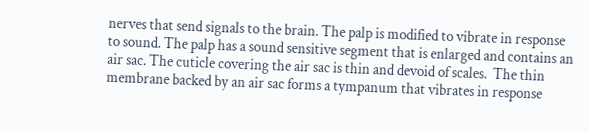nerves that send signals to the brain. The palp is modified to vibrate in response to sound. The palp has a sound sensitive segment that is enlarged and contains an air sac. The cuticle covering the air sac is thin and devoid of scales.  The thin membrane backed by an air sac forms a tympanum that vibrates in response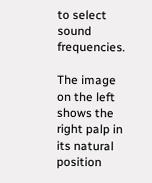to select sound frequencies.

The image on the left shows the right palp in its natural position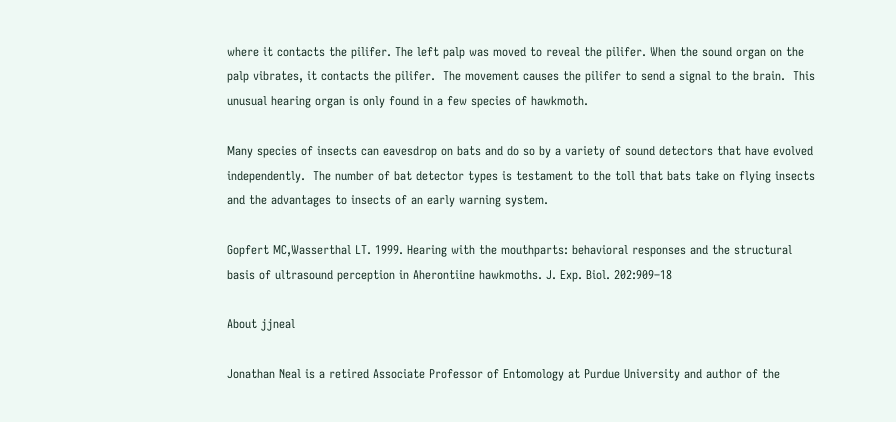where it contacts the pilifer. The left palp was moved to reveal the pilifer. When the sound organ on the palp vibrates, it contacts the pilifer.  The movement causes the pilifer to send a signal to the brain.  This unusual hearing organ is only found in a few species of hawkmoth.

Many species of insects can eavesdrop on bats and do so by a variety of sound detectors that have evolved independently.  The number of bat detector types is testament to the toll that bats take on flying insects and the advantages to insects of an early warning system.

Gopfert MC,Wasserthal LT. 1999. Hearing with the mouthparts: behavioral responses and the structural basis of ultrasound perception in Aherontiine hawkmoths. J. Exp. Biol. 202:909–18

About jjneal

Jonathan Neal is a retired Associate Professor of Entomology at Purdue University and author of the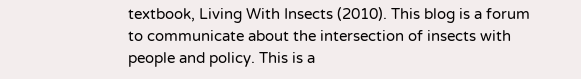textbook, Living With Insects (2010). This blog is a forum to communicate about the intersection of insects with people and policy. This is a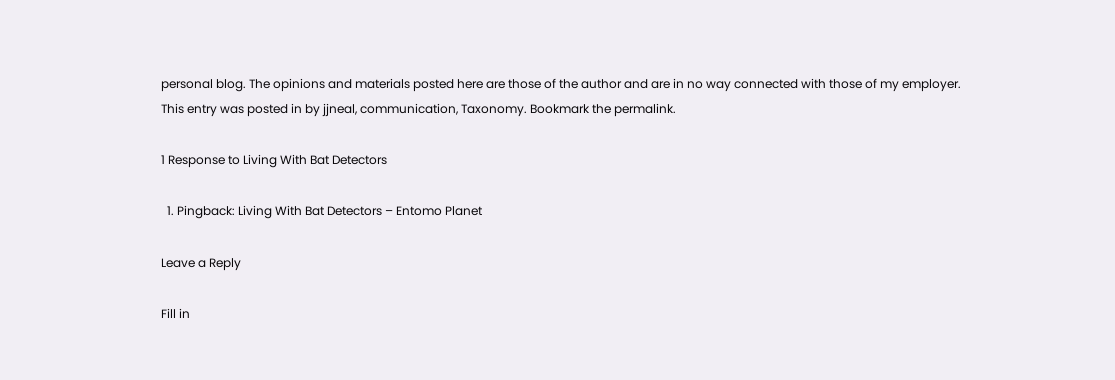personal blog. The opinions and materials posted here are those of the author and are in no way connected with those of my employer.
This entry was posted in by jjneal, communication, Taxonomy. Bookmark the permalink.

1 Response to Living With Bat Detectors

  1. Pingback: Living With Bat Detectors – Entomo Planet

Leave a Reply

Fill in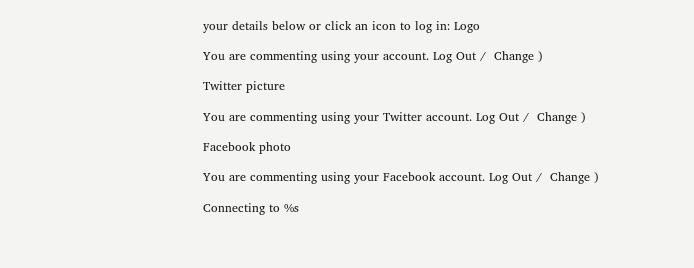your details below or click an icon to log in: Logo

You are commenting using your account. Log Out /  Change )

Twitter picture

You are commenting using your Twitter account. Log Out /  Change )

Facebook photo

You are commenting using your Facebook account. Log Out /  Change )

Connecting to %s